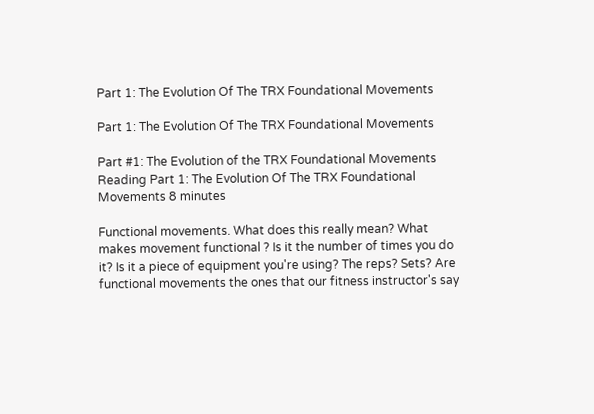Part 1: The Evolution Of The TRX Foundational Movements

Part 1: The Evolution Of The TRX Foundational Movements

Part #1: The Evolution of the TRX Foundational Movements
Reading Part 1: The Evolution Of The TRX Foundational Movements 8 minutes

Functional movements. What does this really mean? What makes movement functional ? Is it the number of times you do it? Is it a piece of equipment you're using? The reps? Sets? Are functional movements the ones that our fitness instructor's say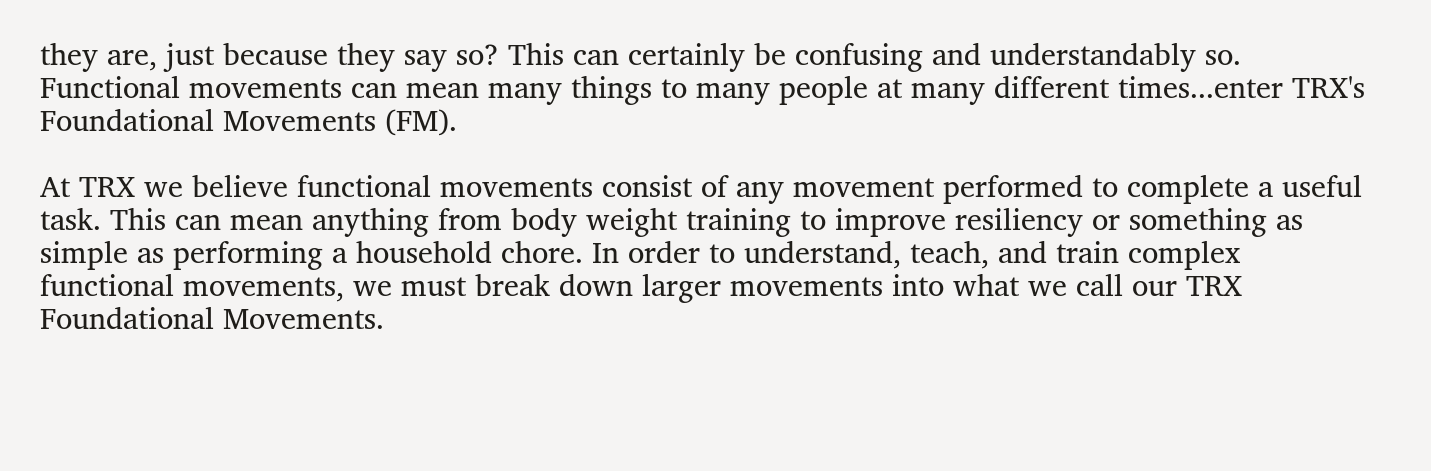they are, just because they say so? This can certainly be confusing and understandably so. Functional movements can mean many things to many people at many different times...enter TRX's Foundational Movements (FM).

At TRX we believe functional movements consist of any movement performed to complete a useful task. This can mean anything from body weight training to improve resiliency or something as simple as performing a household chore. In order to understand, teach, and train complex functional movements, we must break down larger movements into what we call our TRX Foundational Movements.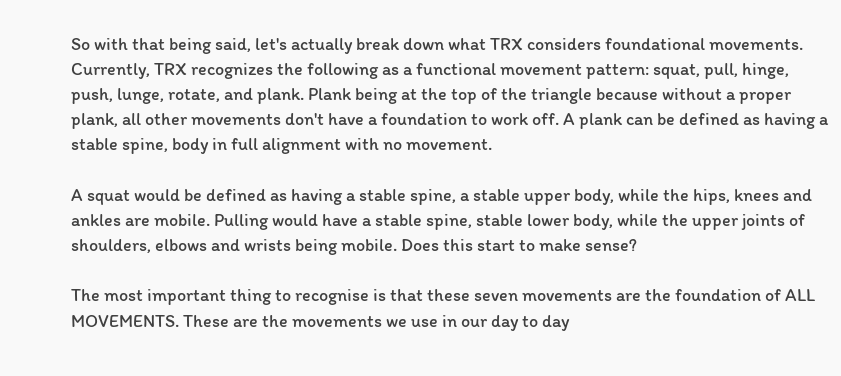So with that being said, let's actually break down what TRX considers foundational movements. Currently, TRX recognizes the following as a functional movement pattern: squat, pull, hinge, push, lunge, rotate, and plank. Plank being at the top of the triangle because without a proper plank, all other movements don't have a foundation to work off. A plank can be defined as having a stable spine, body in full alignment with no movement.

A squat would be defined as having a stable spine, a stable upper body, while the hips, knees and ankles are mobile. Pulling would have a stable spine, stable lower body, while the upper joints of shoulders, elbows and wrists being mobile. Does this start to make sense?

The most important thing to recognise is that these seven movements are the foundation of ALL MOVEMENTS. These are the movements we use in our day to day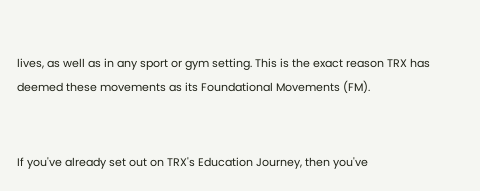lives, as well as in any sport or gym setting. This is the exact reason TRX has deemed these movements as its Foundational Movements (FM).


If you've already set out on TRX's Education Journey, then you've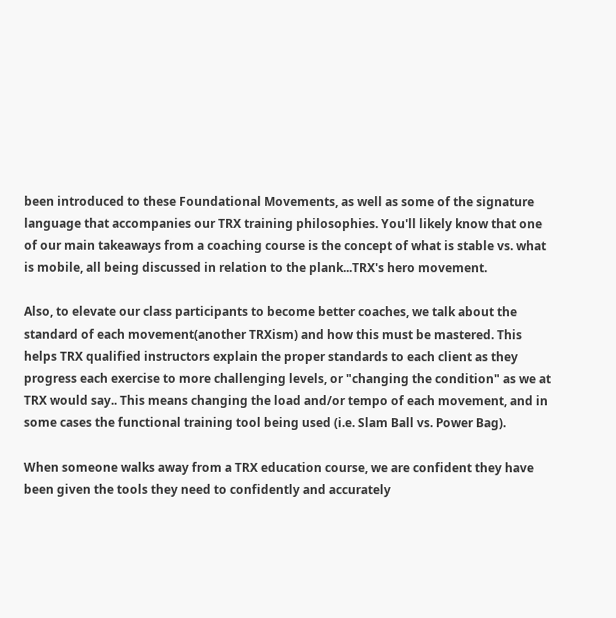been introduced to these Foundational Movements, as well as some of the signature language that accompanies our TRX training philosophies. You'll likely know that one of our main takeaways from a coaching course is the concept of what is stable vs. what is mobile, all being discussed in relation to the plank...TRX's hero movement.

Also, to elevate our class participants to become better coaches, we talk about the standard of each movement(another TRXism) and how this must be mastered. This helps TRX qualified instructors explain the proper standards to each client as they progress each exercise to more challenging levels, or "changing the condition" as we at TRX would say.. This means changing the load and/or tempo of each movement, and in some cases the functional training tool being used (i.e. Slam Ball vs. Power Bag).

When someone walks away from a TRX education course, we are confident they have been given the tools they need to confidently and accurately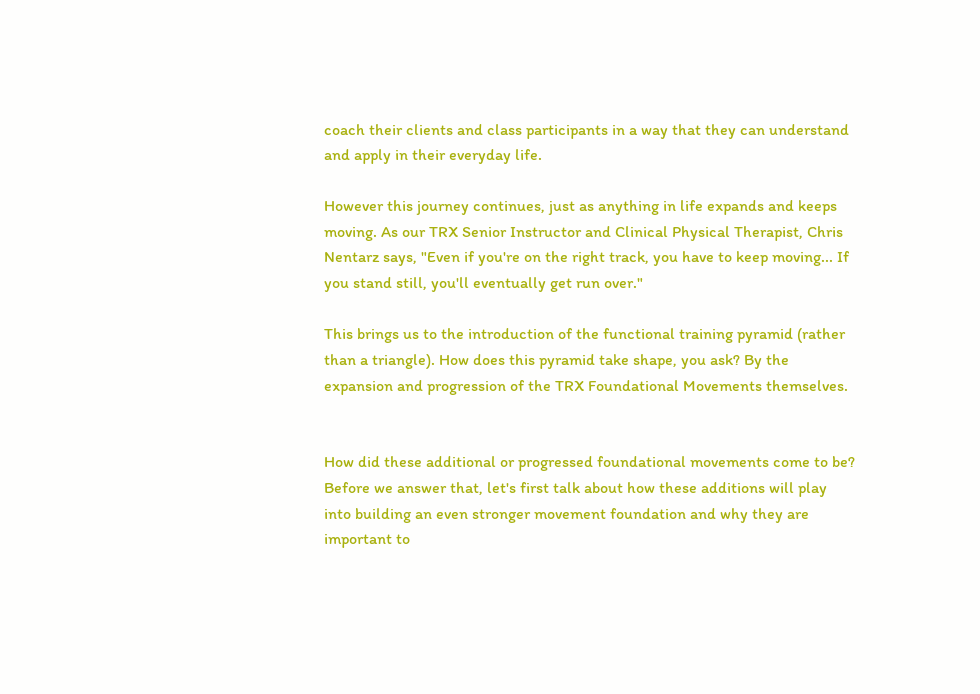coach their clients and class participants in a way that they can understand and apply in their everyday life.

However this journey continues, just as anything in life expands and keeps moving. As our TRX Senior Instructor and Clinical Physical Therapist, Chris Nentarz says, "Even if you're on the right track, you have to keep moving... If you stand still, you'll eventually get run over."

This brings us to the introduction of the functional training pyramid (rather than a triangle). How does this pyramid take shape, you ask? By the expansion and progression of the TRX Foundational Movements themselves.


How did these additional or progressed foundational movements come to be? Before we answer that, let's first talk about how these additions will play into building an even stronger movement foundation and why they are important to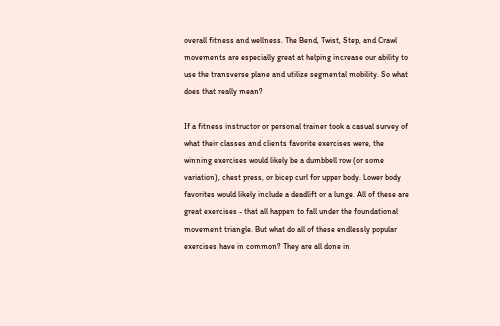overall fitness and wellness. The Bend, Twist, Step, and Crawl movements are especially great at helping increase our ability to use the transverse plane and utilize segmental mobility. So what does that really mean?

If a fitness instructor or personal trainer took a casual survey of what their classes and clients favorite exercises were, the winning exercises would likely be a dumbbell row (or some variation), chest press, or bicep curl for upper body. Lower body favorites would likely include a deadlift or a lunge. All of these are great exercises - that all happen to fall under the foundational movement triangle. But what do all of these endlessly popular exercises have in common? They are all done in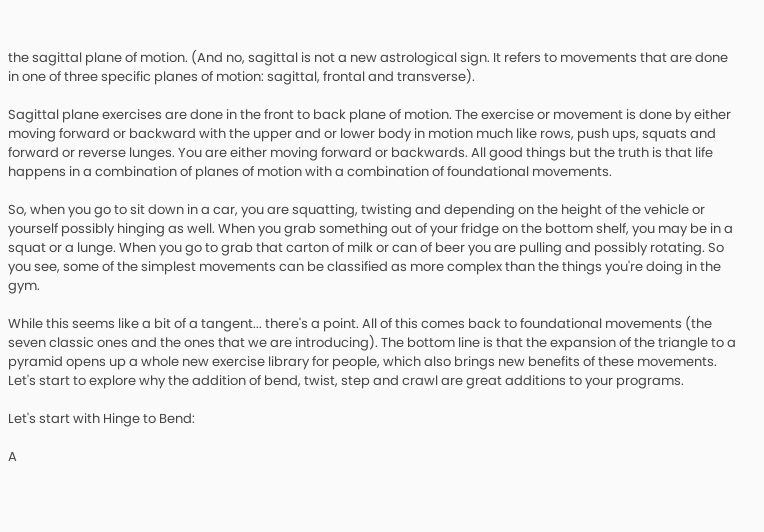the sagittal plane of motion. (And no, sagittal is not a new astrological sign. It refers to movements that are done in one of three specific planes of motion: sagittal, frontal and transverse).

Sagittal plane exercises are done in the front to back plane of motion. The exercise or movement is done by either moving forward or backward with the upper and or lower body in motion much like rows, push ups, squats and forward or reverse lunges. You are either moving forward or backwards. All good things but the truth is that life happens in a combination of planes of motion with a combination of foundational movements.

So, when you go to sit down in a car, you are squatting, twisting and depending on the height of the vehicle or yourself possibly hinging as well. When you grab something out of your fridge on the bottom shelf, you may be in a squat or a lunge. When you go to grab that carton of milk or can of beer you are pulling and possibly rotating. So you see, some of the simplest movements can be classified as more complex than the things you're doing in the gym.

While this seems like a bit of a tangent... there's a point. All of this comes back to foundational movements (the seven classic ones and the ones that we are introducing). The bottom line is that the expansion of the triangle to a pyramid opens up a whole new exercise library for people, which also brings new benefits of these movements. Let's start to explore why the addition of bend, twist, step and crawl are great additions to your programs.

Let's start with Hinge to Bend:

A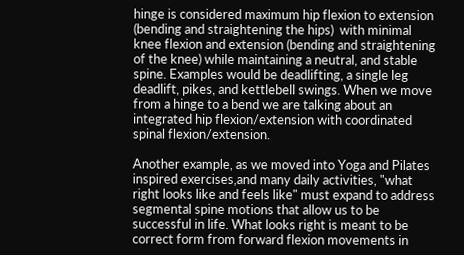hinge is considered maximum hip flexion to extension (bending and straightening the hips)  with minimal knee flexion and extension (bending and straightening of the knee) while maintaining a neutral, and stable spine. Examples would be deadlifting, a single leg deadlift, pikes, and kettlebell swings. When we move from a hinge to a bend we are talking about an integrated hip flexion/extension with coordinated spinal flexion/extension.

Another example, as we moved into Yoga and Pilates inspired exercises,and many daily activities, "what right looks like and feels like" must expand to address segmental spine motions that allow us to be successful in life. What looks right is meant to be correct form from forward flexion movements in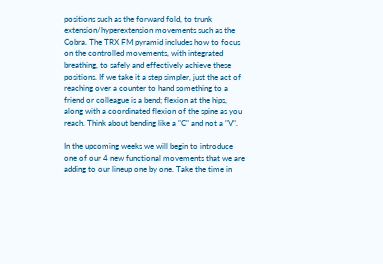positions such as the forward fold, to trunk extension/hyperextension movements such as the Cobra. The TRX FM pyramid includes how to focus on the controlled movements, with integrated breathing, to safely and effectively achieve these positions. If we take it a step simpler, just the act of reaching over a counter to hand something to a friend or colleague is a bend; flexion at the hips, along with a coordinated flexion of the spine as you reach. Think about bending like a "C" and not a "V".

In the upcoming weeks we will begin to introduce one of our 4 new functional movements that we are adding to our lineup one by one. Take the time in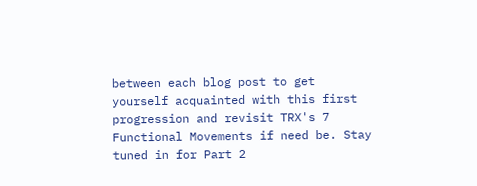between each blog post to get yourself acquainted with this first progression and revisit TRX's 7 Functional Movements if need be. Stay tuned in for Part 2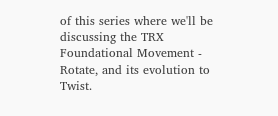of this series where we'll be discussing the TRX Foundational Movement - Rotate, and its evolution to Twist.